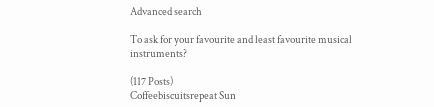Advanced search

To ask for your favourite and least favourite musical instruments?

(117 Posts)
Coffeebiscuitsrepeat Sun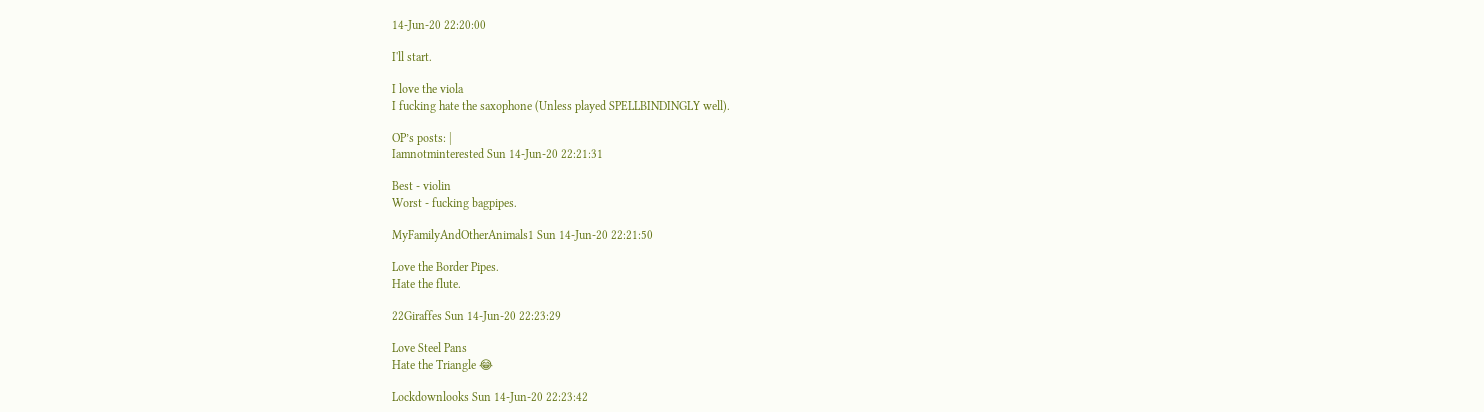14-Jun-20 22:20:00

I'll start.

I love the viola
I fucking hate the saxophone (Unless played SPELLBINDINGLY well).

OP’s posts: |
Iamnotminterested Sun 14-Jun-20 22:21:31

Best - violin
Worst - fucking bagpipes.

MyFamilyAndOtherAnimals1 Sun 14-Jun-20 22:21:50

Love the Border Pipes.
Hate the flute.

22Giraffes Sun 14-Jun-20 22:23:29

Love Steel Pans
Hate the Triangle 😂

Lockdownlooks Sun 14-Jun-20 22:23:42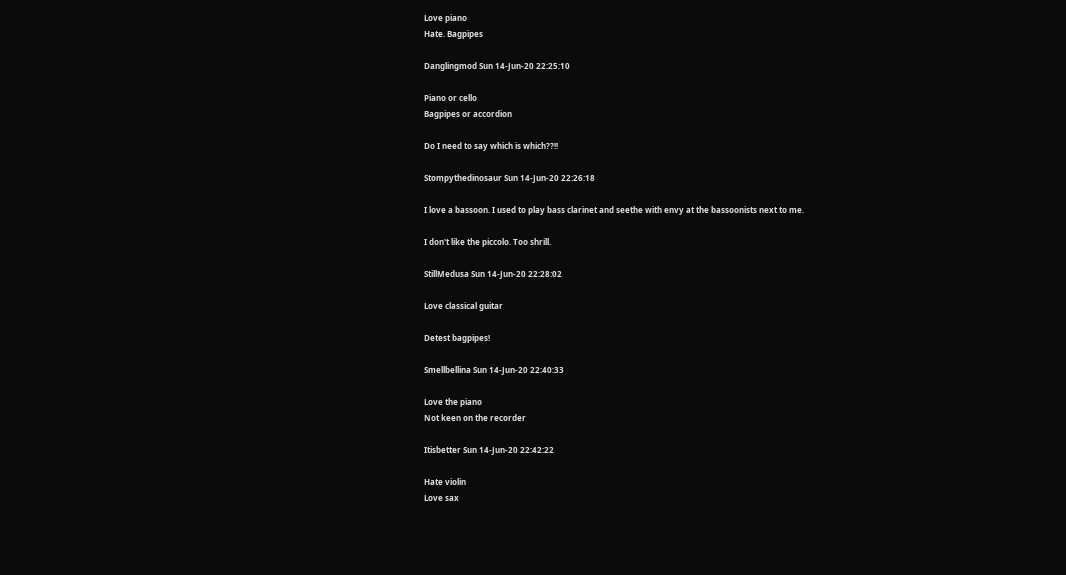Love piano
Hate. Bagpipes

Danglingmod Sun 14-Jun-20 22:25:10

Piano or cello
Bagpipes or accordion

Do I need to say which is which??!!

Stompythedinosaur Sun 14-Jun-20 22:26:18

I love a bassoon. I used to play bass clarinet and seethe with envy at the bassoonists next to me.

I don't like the piccolo. Too shrill.

StillMedusa Sun 14-Jun-20 22:28:02

Love classical guitar

Detest bagpipes!

Smellbellina Sun 14-Jun-20 22:40:33

Love the piano
Not keen on the recorder

Itisbetter Sun 14-Jun-20 22:42:22

Hate violin
Love sax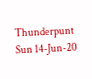Thunderpunt Sun 14-Jun-20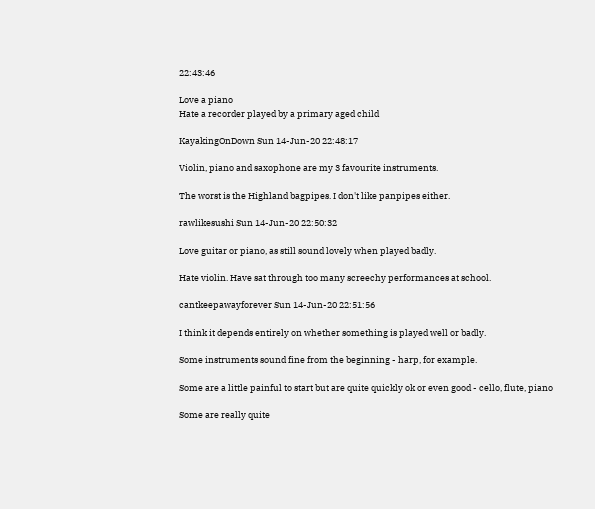22:43:46

Love a piano
Hate a recorder played by a primary aged child

KayakingOnDown Sun 14-Jun-20 22:48:17

Violin, piano and saxophone are my 3 favourite instruments.

The worst is the Highland bagpipes. I don't like panpipes either.

rawlikesushi Sun 14-Jun-20 22:50:32

Love guitar or piano, as still sound lovely when played badly.

Hate violin. Have sat through too many screechy performances at school.

cantkeepawayforever Sun 14-Jun-20 22:51:56

I think it depends entirely on whether something is played well or badly.

Some instruments sound fine from the beginning - harp, for example.

Some are a little painful to start but are quite quickly ok or even good - cello, flute, piano

Some are really quite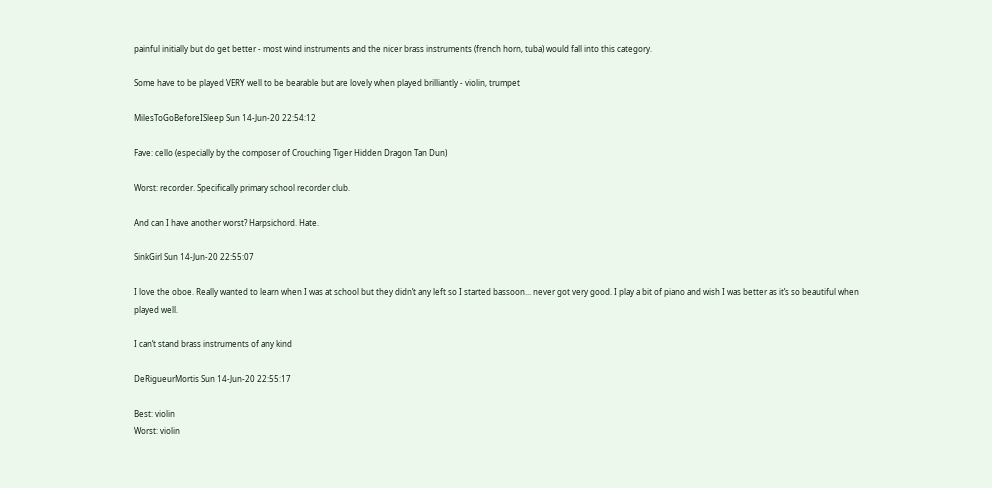painful initially but do get better - most wind instruments and the nicer brass instruments (french horn, tuba) would fall into this category.

Some have to be played VERY well to be bearable but are lovely when played brilliantly - violin, trumpet

MilesToGoBeforeISleep Sun 14-Jun-20 22:54:12

Fave: cello (especially by the composer of Crouching Tiger Hidden Dragon Tan Dun)

Worst: recorder. Specifically primary school recorder club.

And can I have another worst? Harpsichord. Hate.

SinkGirl Sun 14-Jun-20 22:55:07

I love the oboe. Really wanted to learn when I was at school but they didn’t any left so I started bassoon... never got very good. I play a bit of piano and wish I was better as it’s so beautiful when played well.

I can’t stand brass instruments of any kind

DeRigueurMortis Sun 14-Jun-20 22:55:17

Best: violin
Worst: violin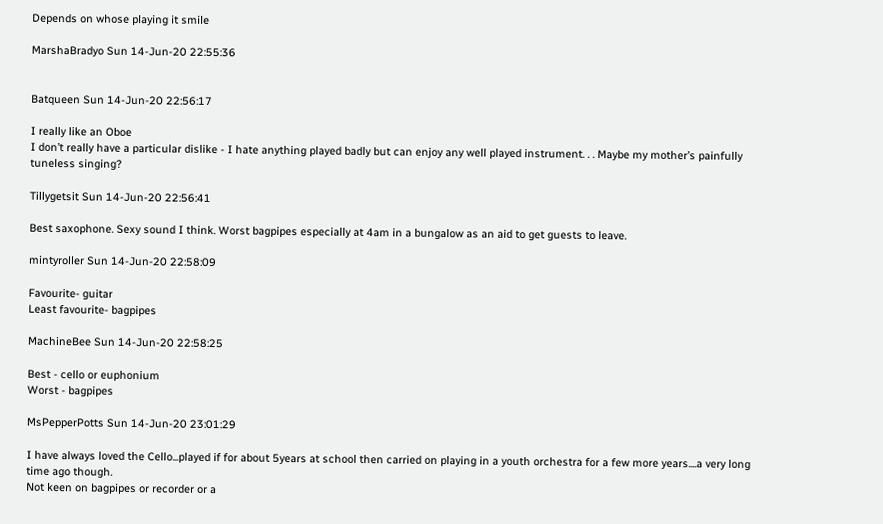Depends on whose playing it smile

MarshaBradyo Sun 14-Jun-20 22:55:36


Batqueen Sun 14-Jun-20 22:56:17

I really like an Oboe
I don’t really have a particular dislike - I hate anything played badly but can enjoy any well played instrument. . . Maybe my mother’s painfully tuneless singing?

Tillygetsit Sun 14-Jun-20 22:56:41

Best saxophone. Sexy sound I think. Worst bagpipes especially at 4am in a bungalow as an aid to get guests to leave.

mintyroller Sun 14-Jun-20 22:58:09

Favourite- guitar
Least favourite- bagpipes

MachineBee Sun 14-Jun-20 22:58:25

Best - cello or euphonium
Worst - bagpipes

MsPepperPotts Sun 14-Jun-20 23:01:29

I have always loved the Cello...played if for about 5years at school then carried on playing in a youth orchestra for a few more years....a very long time ago though.
Not keen on bagpipes or recorder or a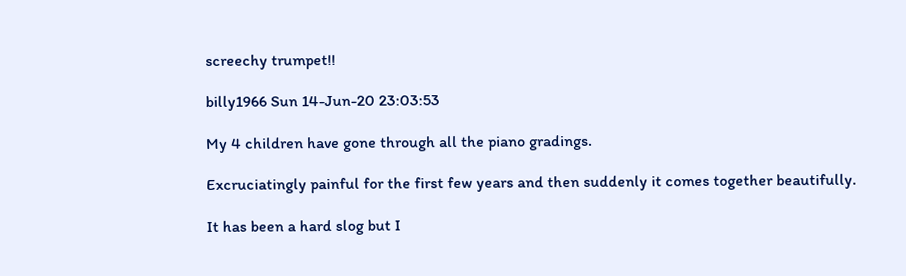screechy trumpet!!

billy1966 Sun 14-Jun-20 23:03:53

My 4 children have gone through all the piano gradings.

Excruciatingly painful for the first few years and then suddenly it comes together beautifully.

It has been a hard slog but I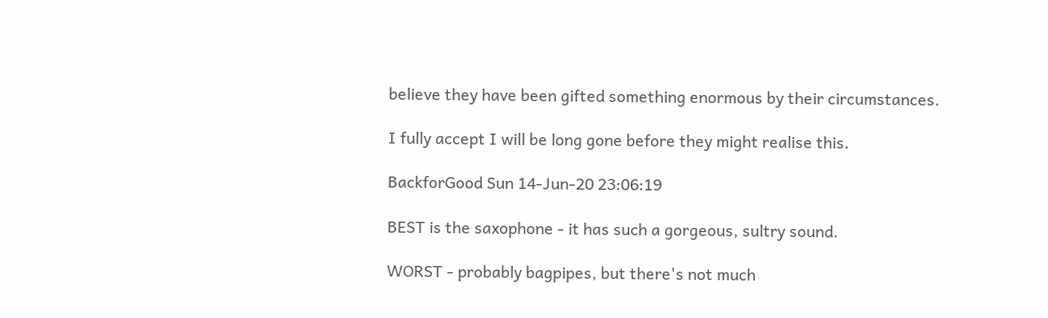believe they have been gifted something enormous by their circumstances.

I fully accept I will be long gone before they might realise this.

BackforGood Sun 14-Jun-20 23:06:19

BEST is the saxophone - it has such a gorgeous, sultry sound.

WORST - probably bagpipes, but there's not much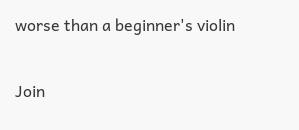worse than a beginner's violin

Join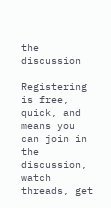the discussion

Registering is free, quick, and means you can join in the discussion, watch threads, get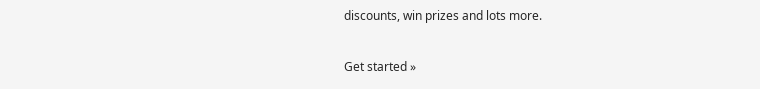discounts, win prizes and lots more.

Get started »